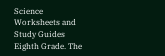Science Worksheets and Study Guides Eighth Grade. The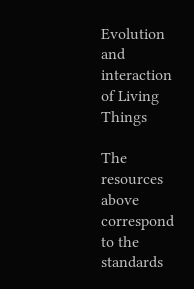Evolution and interaction of Living Things

The resources above correspond to the standards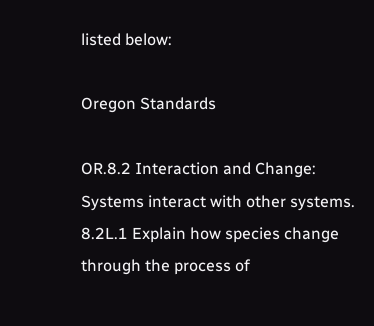listed below:

Oregon Standards

OR.8.2 Interaction and Change: Systems interact with other systems.
8.2L.1 Explain how species change through the process of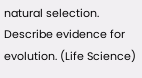natural selection. Describe evidence for evolution. (Life Science)